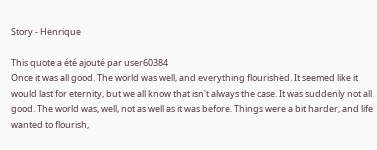Story - Henrique

This quote a été ajouté par user60384
Once it was all good. The world was well, and everything flourished. It seemed like it would last for eternity, but we all know that isn't always the case. It was suddenly not all good. The world was, well, not as well as it was before. Things were a bit harder, and life wanted to flourish,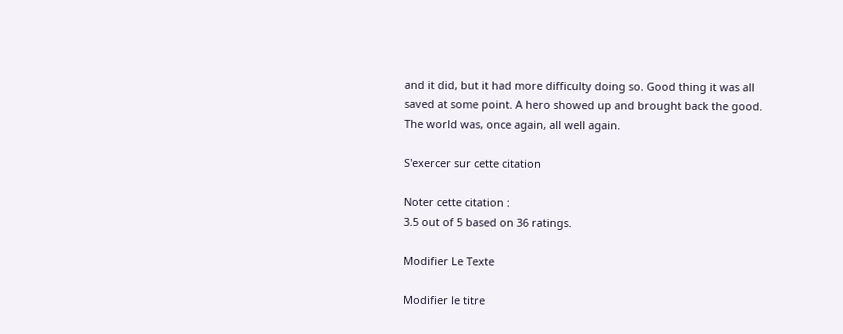and it did, but it had more difficulty doing so. Good thing it was all saved at some point. A hero showed up and brought back the good. The world was, once again, all well again.

S'exercer sur cette citation

Noter cette citation :
3.5 out of 5 based on 36 ratings.

Modifier Le Texte

Modifier le titre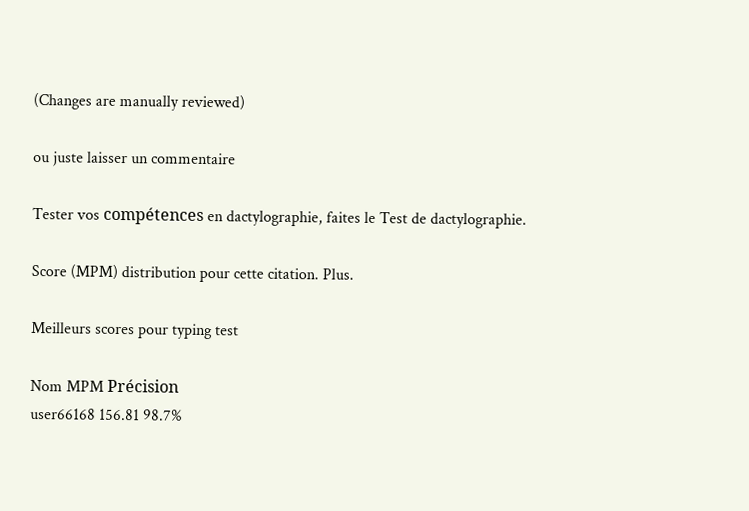(Changes are manually reviewed)

ou juste laisser un commentaire

Tester vos compétences en dactylographie, faites le Test de dactylographie.

Score (MPM) distribution pour cette citation. Plus.

Meilleurs scores pour typing test

Nom MPM Précision
user66168 156.81 98.7%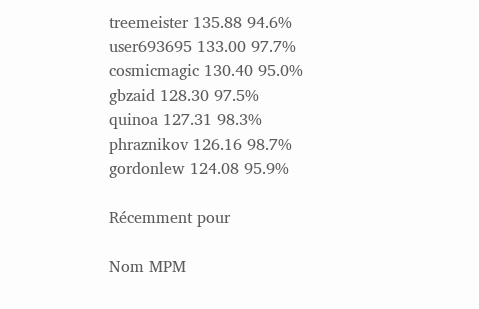treemeister 135.88 94.6%
user693695 133.00 97.7%
cosmicmagic 130.40 95.0%
gbzaid 128.30 97.5%
quinoa 127.31 98.3%
phraznikov 126.16 98.7%
gordonlew 124.08 95.9%

Récemment pour

Nom MPM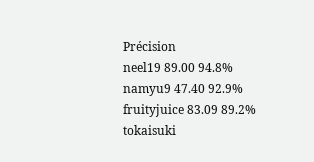Précision
neel19 89.00 94.8%
namyu9 47.40 92.9%
fruityjuice 83.09 89.2%
tokaisuki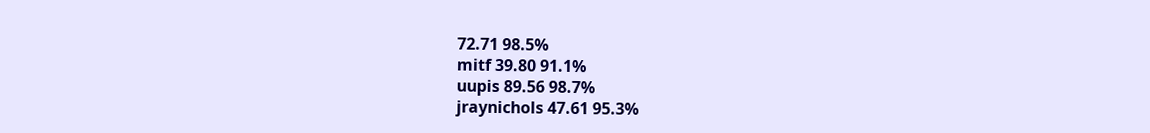72.71 98.5%
mitf 39.80 91.1%
uupis 89.56 98.7%
jraynichols 47.61 95.3%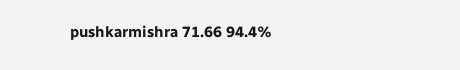pushkarmishra 71.66 94.4%